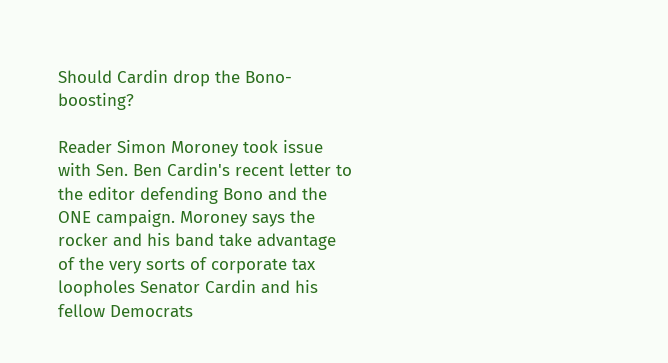Should Cardin drop the Bono-boosting?

Reader Simon Moroney took issue with Sen. Ben Cardin's recent letter to the editor defending Bono and the ONE campaign. Moroney says the rocker and his band take advantage of the very sorts of corporate tax loopholes Senator Cardin and his fellow Democrats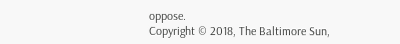oppose.
Copyright © 2018, The Baltimore Sun,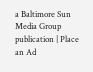a Baltimore Sun Media Group publication | Place an Ad